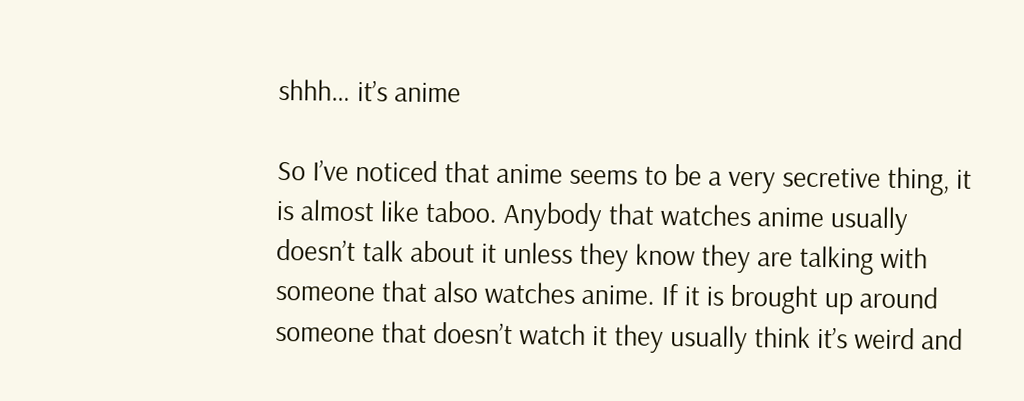shhh… it’s anime

So I’ve noticed that anime seems to be a very secretive thing, it is almost like taboo. Anybody that watches anime usually doesn’t talk about it unless they know they are talking with someone that also watches anime. If it is brought up around someone that doesn’t watch it they usually think it’s weird and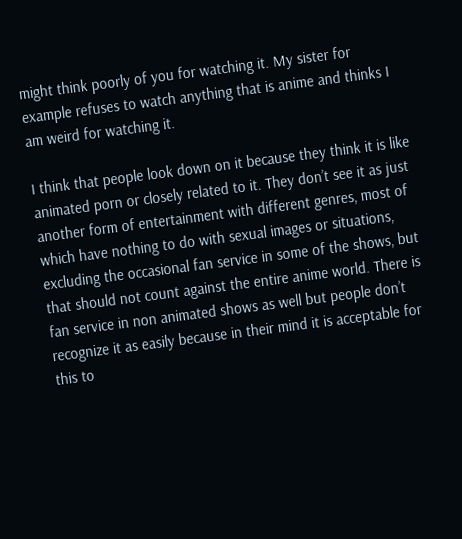might think poorly of you for watching it. My sister for example refuses to watch anything that is anime and thinks I am weird for watching it.

I think that people look down on it because they think it is like animated porn or closely related to it. They don’t see it as just another form of entertainment with different genres, most of which have nothing to do with sexual images or situations, excluding the occasional fan service in some of the shows, but that should not count against the entire anime world. There is fan service in non animated shows as well but people don’t recognize it as easily because in their mind it is acceptable for this to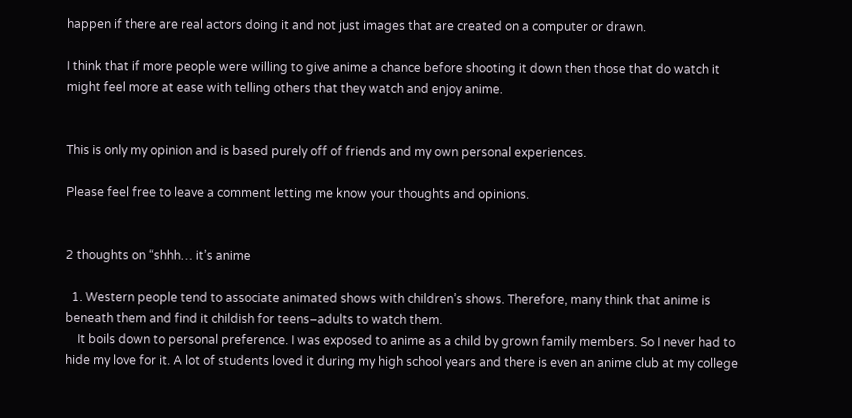happen if there are real actors doing it and not just images that are created on a computer or drawn.

I think that if more people were willing to give anime a chance before shooting it down then those that do watch it might feel more at ease with telling others that they watch and enjoy anime.


This is only my opinion and is based purely off of friends and my own personal experiences.

Please feel free to leave a comment letting me know your thoughts and opinions.


2 thoughts on “shhh… it’s anime

  1. Western people tend to associate animated shows with children’s shows. Therefore, many think that anime is beneath them and find it childish for teens–adults to watch them.
    It boils down to personal preference. I was exposed to anime as a child by grown family members. So I never had to hide my love for it. A lot of students loved it during my high school years and there is even an anime club at my college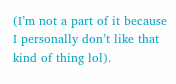(I’m not a part of it because I personally don’t like that kind of thing lol).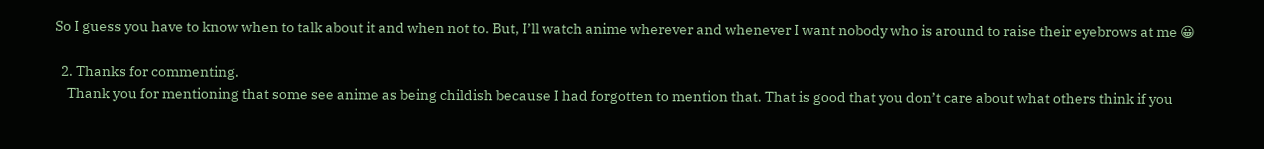So I guess you have to know when to talk about it and when not to. But, I’ll watch anime wherever and whenever I want nobody who is around to raise their eyebrows at me 😀

  2. Thanks for commenting.
    Thank you for mentioning that some see anime as being childish because I had forgotten to mention that. That is good that you don’t care about what others think if you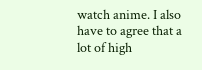watch anime. I also have to agree that a lot of high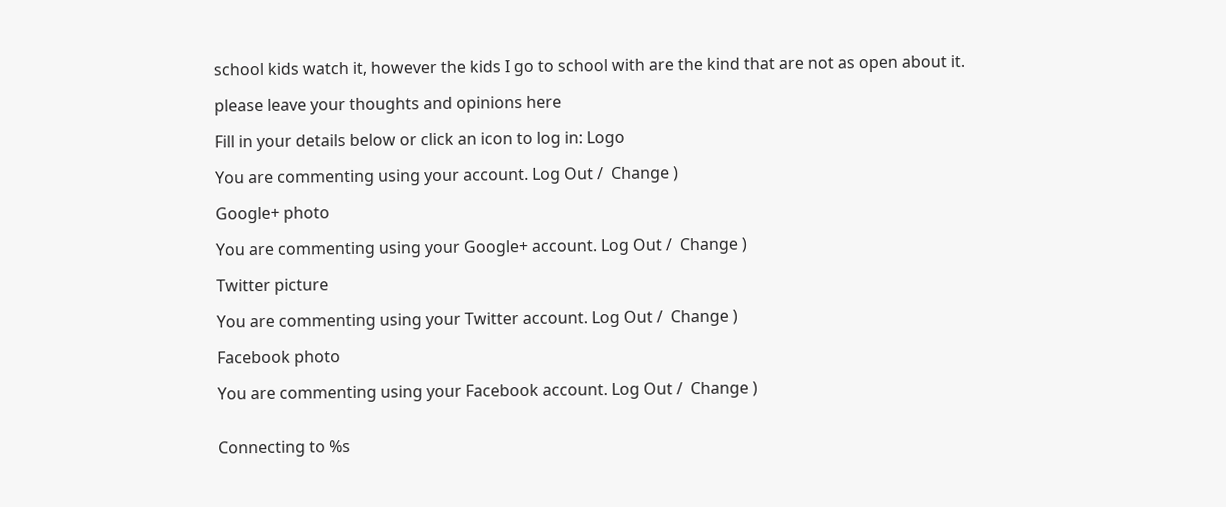school kids watch it, however the kids I go to school with are the kind that are not as open about it.

please leave your thoughts and opinions here

Fill in your details below or click an icon to log in: Logo

You are commenting using your account. Log Out /  Change )

Google+ photo

You are commenting using your Google+ account. Log Out /  Change )

Twitter picture

You are commenting using your Twitter account. Log Out /  Change )

Facebook photo

You are commenting using your Facebook account. Log Out /  Change )


Connecting to %s